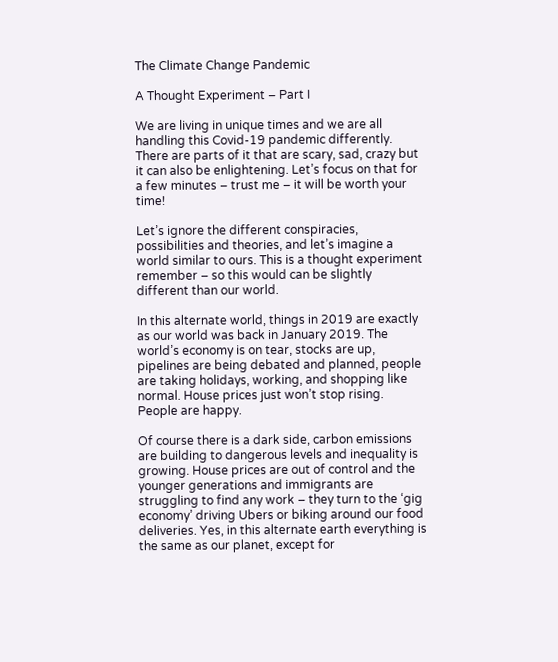The Climate Change Pandemic

A Thought Experiment – Part I

We are living in unique times and we are all handling this Covid-19 pandemic differently. There are parts of it that are scary, sad, crazy but it can also be enlightening. Let’s focus on that for a few minutes – trust me – it will be worth your time!

Let’s ignore the different conspiracies, possibilities and theories, and let’s imagine a world similar to ours. This is a thought experiment remember – so this would can be slightly different than our world.

In this alternate world, things in 2019 are exactly as our world was back in January 2019. The world’s economy is on tear, stocks are up, pipelines are being debated and planned, people are taking holidays, working, and shopping like normal. House prices just won’t stop rising. People are happy.

Of course there is a dark side, carbon emissions are building to dangerous levels and inequality is growing. House prices are out of control and the younger generations and immigrants are struggling to find any work – they turn to the ‘gig economy’ driving Ubers or biking around our food deliveries. Yes, in this alternate earth everything is the same as our planet, except for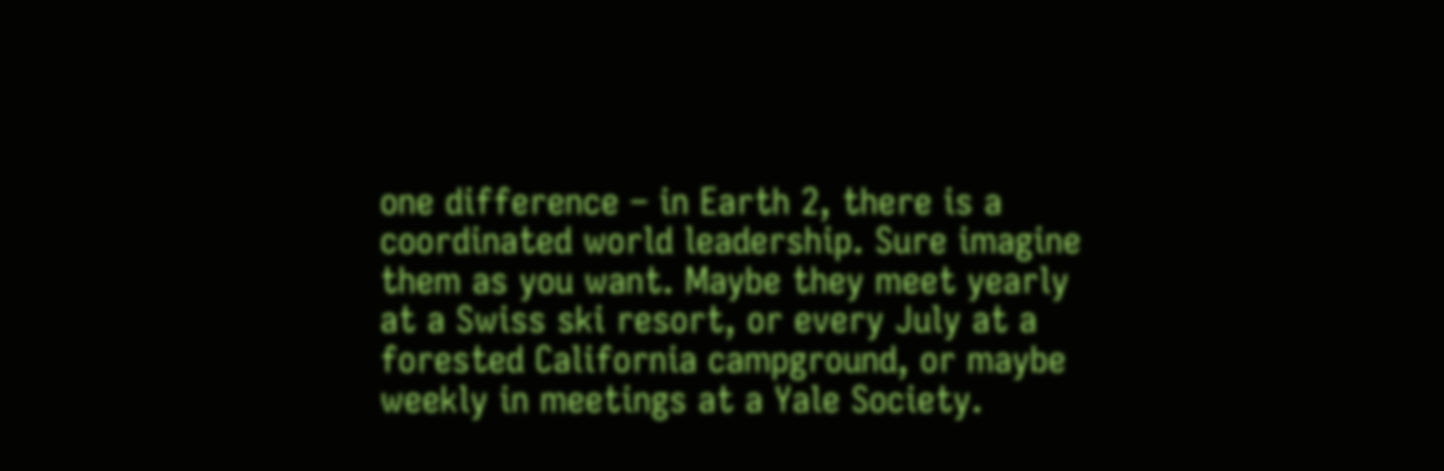one difference – in Earth 2, there is a coordinated world leadership. Sure imagine them as you want. Maybe they meet yearly at a Swiss ski resort, or every July at a forested California campground, or maybe weekly in meetings at a Yale Society.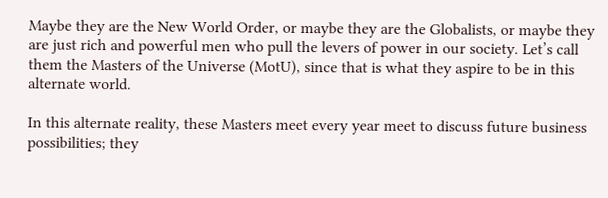Maybe they are the New World Order, or maybe they are the Globalists, or maybe they are just rich and powerful men who pull the levers of power in our society. Let’s call them the Masters of the Universe (MotU), since that is what they aspire to be in this alternate world.

In this alternate reality, these Masters meet every year meet to discuss future business possibilities; they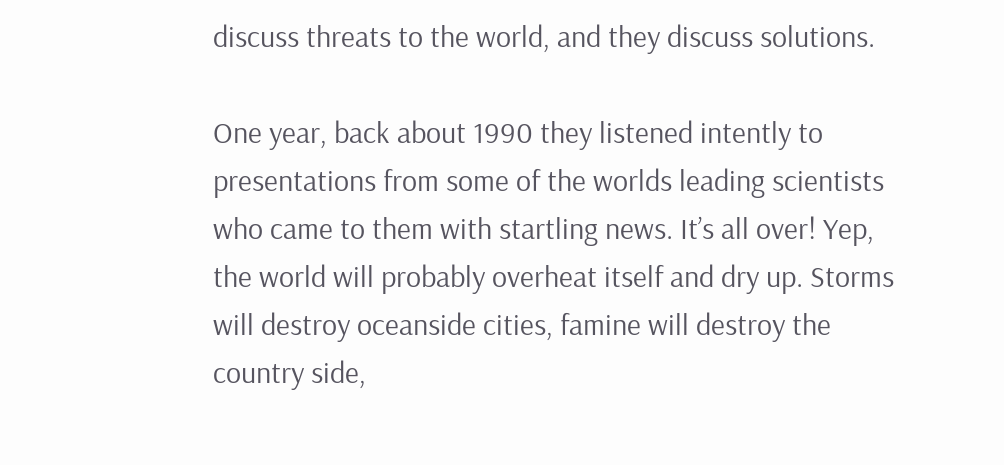discuss threats to the world, and they discuss solutions.

One year, back about 1990 they listened intently to presentations from some of the worlds leading scientists who came to them with startling news. It’s all over! Yep, the world will probably overheat itself and dry up. Storms will destroy oceanside cities, famine will destroy the country side,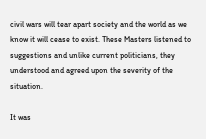civil wars will tear apart society and the world as we know it will cease to exist. These Masters listened to suggestions and unlike current politicians, they understood and agreed upon the severity of the situation.

It was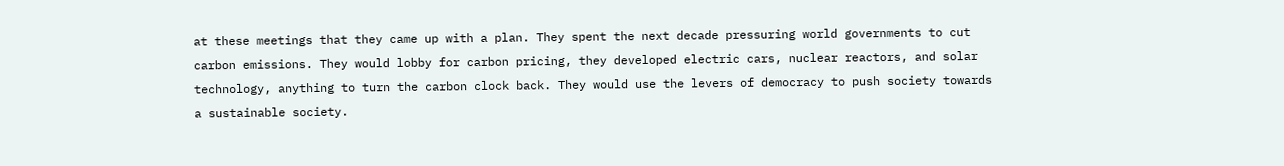at these meetings that they came up with a plan. They spent the next decade pressuring world governments to cut carbon emissions. They would lobby for carbon pricing, they developed electric cars, nuclear reactors, and solar technology, anything to turn the carbon clock back. They would use the levers of democracy to push society towards a sustainable society.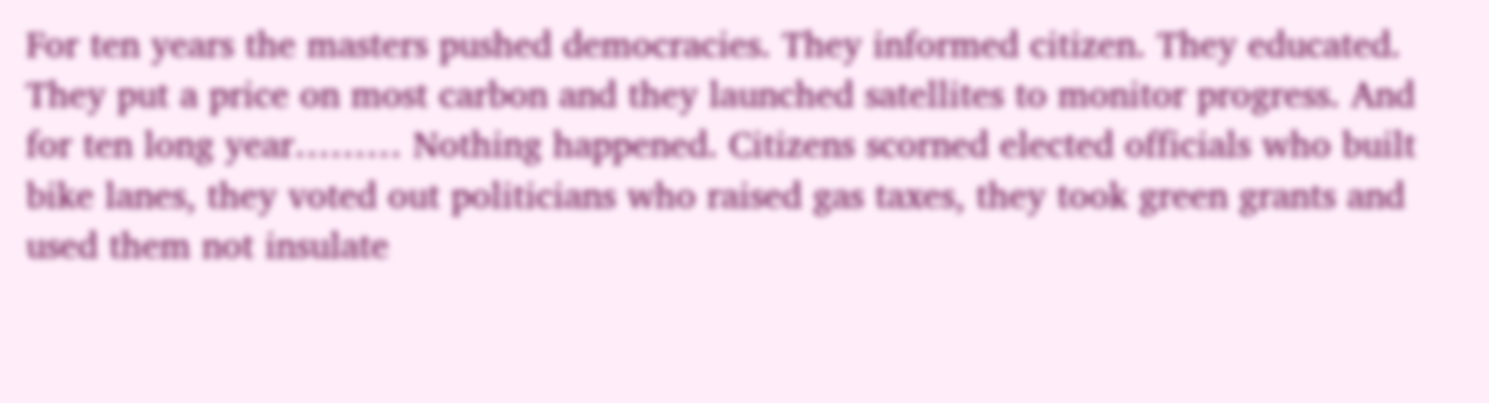For ten years the masters pushed democracies. They informed citizen. They educated. They put a price on most carbon and they launched satellites to monitor progress. And for ten long year……… Nothing happened. Citizens scorned elected officials who built bike lanes, they voted out politicians who raised gas taxes, they took green grants and used them not insulate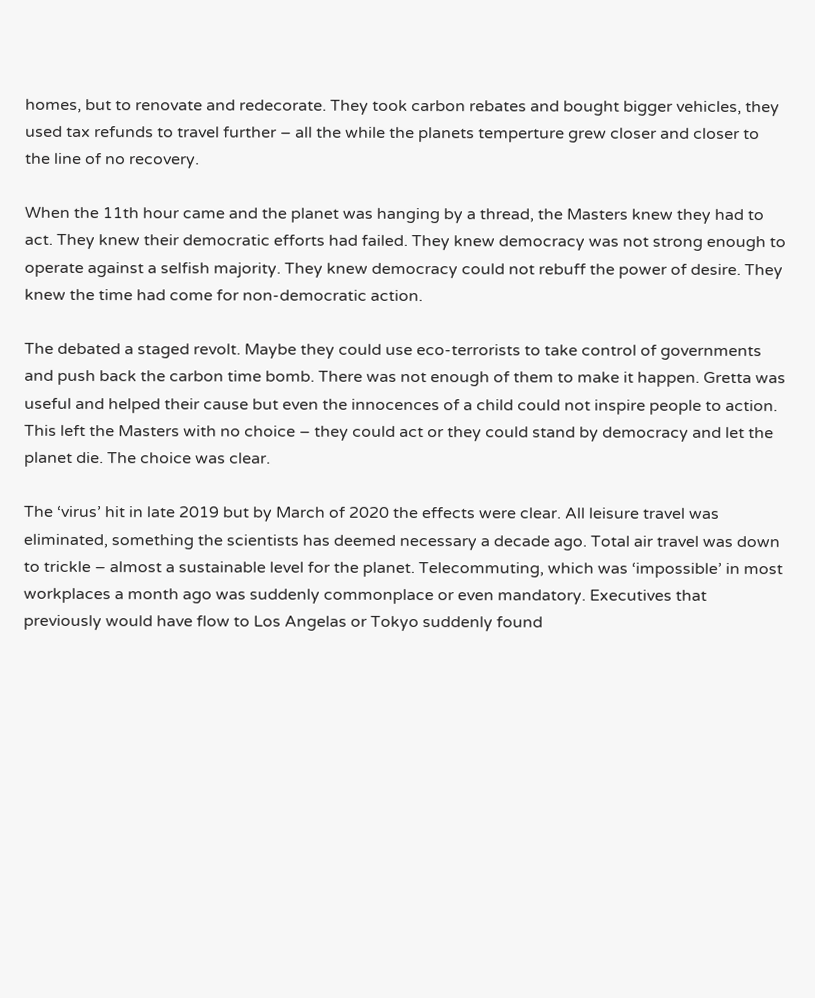homes, but to renovate and redecorate. They took carbon rebates and bought bigger vehicles, they used tax refunds to travel further – all the while the planets temperture grew closer and closer to the line of no recovery.

When the 11th hour came and the planet was hanging by a thread, the Masters knew they had to act. They knew their democratic efforts had failed. They knew democracy was not strong enough to operate against a selfish majority. They knew democracy could not rebuff the power of desire. They knew the time had come for non-democratic action.

The debated a staged revolt. Maybe they could use eco-terrorists to take control of governments and push back the carbon time bomb. There was not enough of them to make it happen. Gretta was useful and helped their cause but even the innocences of a child could not inspire people to action. This left the Masters with no choice – they could act or they could stand by democracy and let the planet die. The choice was clear.

The ‘virus’ hit in late 2019 but by March of 2020 the effects were clear. All leisure travel was eliminated, something the scientists has deemed necessary a decade ago. Total air travel was down to trickle – almost a sustainable level for the planet. Telecommuting, which was ‘impossible’ in most workplaces a month ago was suddenly commonplace or even mandatory. Executives that previously would have flow to Los Angelas or Tokyo suddenly found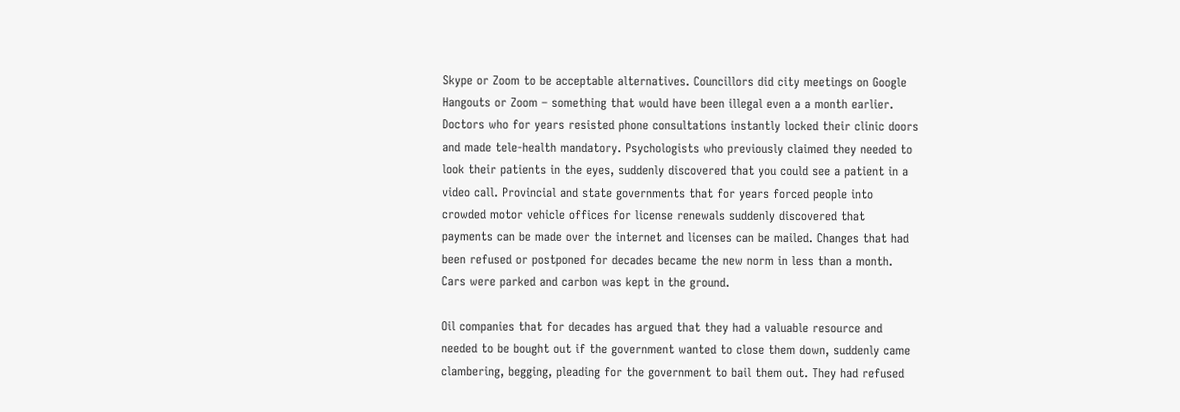Skype or Zoom to be acceptable alternatives. Councillors did city meetings on Google Hangouts or Zoom – something that would have been illegal even a a month earlier. Doctors who for years resisted phone consultations instantly locked their clinic doors and made tele-health mandatory. Psychologists who previously claimed they needed to look their patients in the eyes, suddenly discovered that you could see a patient in a video call. Provincial and state governments that for years forced people into crowded motor vehicle offices for license renewals suddenly discovered that payments can be made over the internet and licenses can be mailed. Changes that had been refused or postponed for decades became the new norm in less than a month. Cars were parked and carbon was kept in the ground.

Oil companies that for decades has argued that they had a valuable resource and needed to be bought out if the government wanted to close them down, suddenly came clambering, begging, pleading for the government to bail them out. They had refused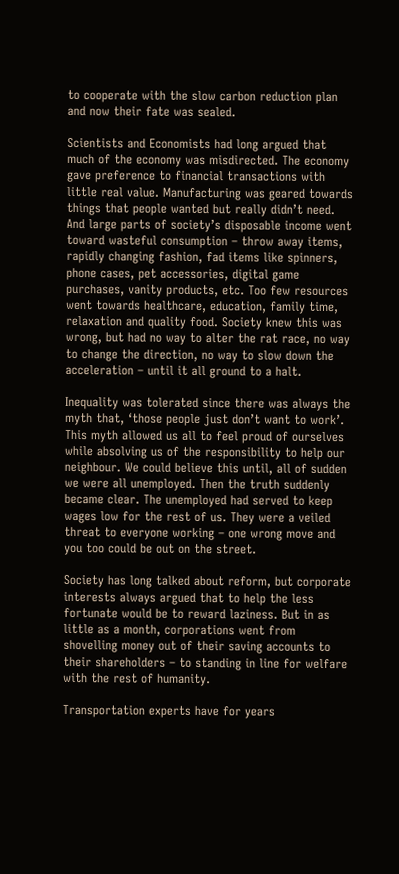to cooperate with the slow carbon reduction plan and now their fate was sealed.

Scientists and Economists had long argued that much of the economy was misdirected. The economy gave preference to financial transactions with little real value. Manufacturing was geared towards things that people wanted but really didn’t need. And large parts of society’s disposable income went toward wasteful consumption – throw away items, rapidly changing fashion, fad items like spinners, phone cases, pet accessories, digital game purchases, vanity products, etc. Too few resources went towards healthcare, education, family time, relaxation and quality food. Society knew this was wrong, but had no way to alter the rat race, no way to change the direction, no way to slow down the acceleration – until it all ground to a halt.

Inequality was tolerated since there was always the myth that, ‘those people just don’t want to work’. This myth allowed us all to feel proud of ourselves while absolving us of the responsibility to help our neighbour. We could believe this until, all of sudden we were all unemployed. Then the truth suddenly became clear. The unemployed had served to keep wages low for the rest of us. They were a veiled threat to everyone working – one wrong move and you too could be out on the street.

Society has long talked about reform, but corporate interests always argued that to help the less fortunate would be to reward laziness. But in as little as a month, corporations went from shovelling money out of their saving accounts to their shareholders – to standing in line for welfare with the rest of humanity.

Transportation experts have for years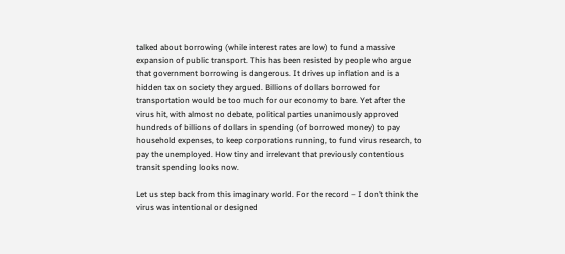talked about borrowing (while interest rates are low) to fund a massive expansion of public transport. This has been resisted by people who argue that government borrowing is dangerous. It drives up inflation and is a hidden tax on society they argued. Billions of dollars borrowed for transportation would be too much for our economy to bare. Yet after the virus hit, with almost no debate, political parties unanimously approved hundreds of billions of dollars in spending (of borrowed money) to pay household expenses, to keep corporations running, to fund virus research, to pay the unemployed. How tiny and irrelevant that previously contentious transit spending looks now.

Let us step back from this imaginary world. For the record – I don’t think the virus was intentional or designed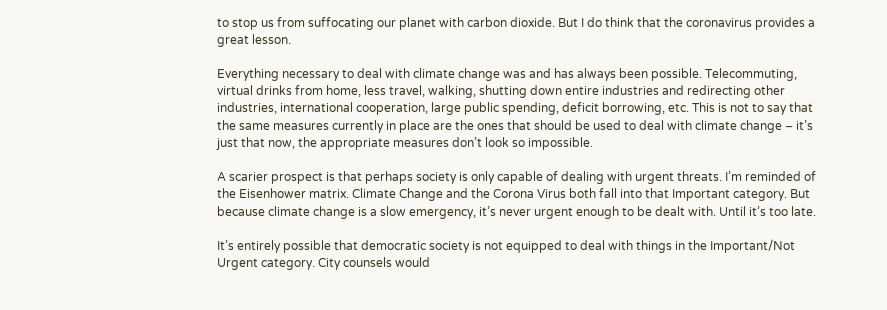to stop us from suffocating our planet with carbon dioxide. But I do think that the coronavirus provides a great lesson.

Everything necessary to deal with climate change was and has always been possible. Telecommuting, virtual drinks from home, less travel, walking, shutting down entire industries and redirecting other industries, international cooperation, large public spending, deficit borrowing, etc. This is not to say that the same measures currently in place are the ones that should be used to deal with climate change – it’s just that now, the appropriate measures don’t look so impossible.

A scarier prospect is that perhaps society is only capable of dealing with urgent threats. I’m reminded of the Eisenhower matrix. Climate Change and the Corona Virus both fall into that Important category. But because climate change is a slow emergency, it’s never urgent enough to be dealt with. Until it’s too late.

It’s entirely possible that democratic society is not equipped to deal with things in the Important/Not Urgent category. City counsels would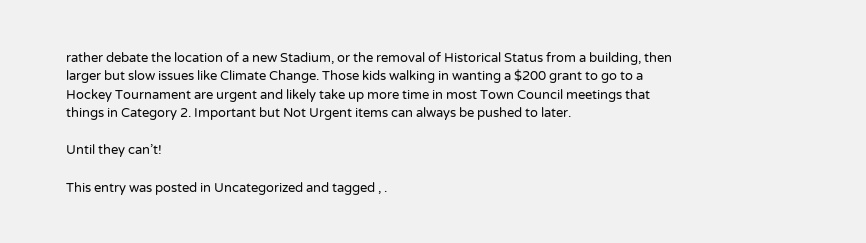rather debate the location of a new Stadium, or the removal of Historical Status from a building, then larger but slow issues like Climate Change. Those kids walking in wanting a $200 grant to go to a Hockey Tournament are urgent and likely take up more time in most Town Council meetings that things in Category 2. Important but Not Urgent items can always be pushed to later.

Until they can’t!

This entry was posted in Uncategorized and tagged , .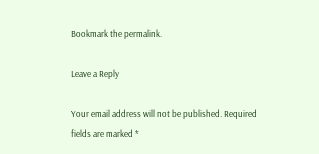Bookmark the permalink.

Leave a Reply

Your email address will not be published. Required fields are marked *